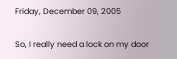Friday, December 09, 2005

So, I really need a lock on my door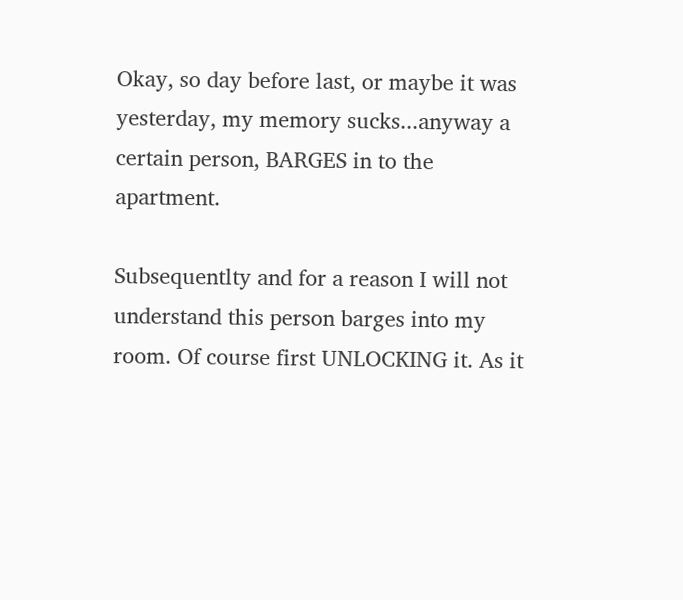Okay, so day before last, or maybe it was yesterday, my memory sucks...anyway a certain person, BARGES in to the apartment.

Subsequentlty and for a reason I will not understand this person barges into my room. Of course first UNLOCKING it. As it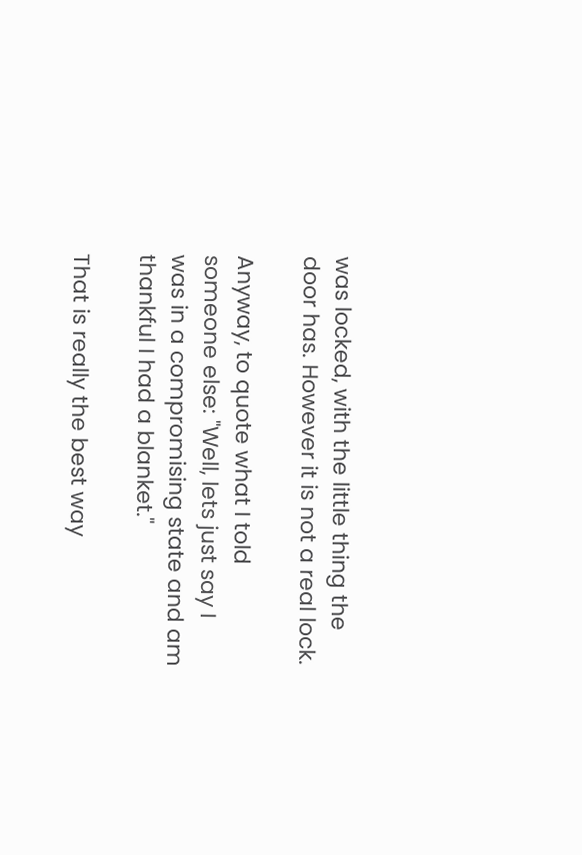was locked, with the little thing the door has. However it is not a real lock.

Anyway, to quote what I told someone else: "Well, lets just say I was in a compromising state and am thankful I had a blanket."

That is really the best way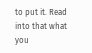to put it. Read into that what you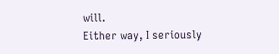will.
Either way, I seriously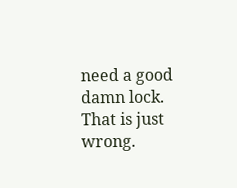need a good damn lock. That is just wrong.